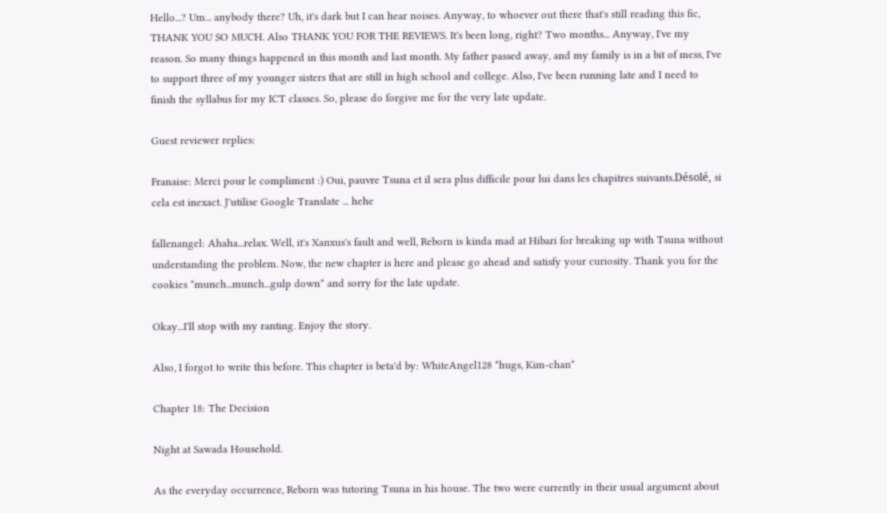Hello...? Um... anybody there? Uh, it's dark but I can hear noises. Anyway, to whoever out there that's still reading this fic, THANK YOU SO MUCH. Also THANK YOU FOR THE REVIEWS. It's been long, right? Two months... Anyway, I've my reason. So many things happened in this month and last month. My father passed away, and my family is in a bit of mess, I've to support three of my younger sisters that are still in high school and college. Also, I've been running late and I need to finish the syllabus for my ICT classes. So, please do forgive me for the very late update.

Guest reviewer replies:

Franaise: Merci pour le compliment :) Oui, pauvre Tsuna et il sera plus difficile pour lui dans les chapitres suivants.Désolé, si cela est inexact. J'utilise Google Translate ... hehe

fallenangel: Ahaha...relax. Well, it's Xanxus's fault and well, Reborn is kinda mad at Hibari for breaking up with Tsuna without understanding the problem. Now, the new chapter is here and please go ahead and satisfy your curiosity. Thank you for the cookies *munch...munch...gulp down* and sorry for the late update.

Okay...I'll stop with my ranting. Enjoy the story.

Also, I forgot to write this before. This chapter is beta'd by: WhiteAngel128 *hugs, Kim-chan*

Chapter 18: The Decision

Night at Sawada Household.

As the everyday occurrence, Reborn was tutoring Tsuna in his house. The two were currently in their usual argument about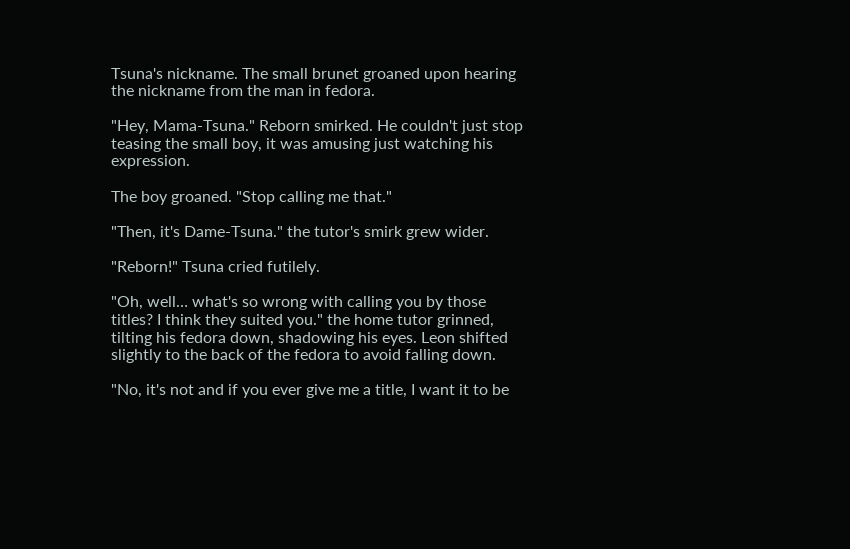Tsuna's nickname. The small brunet groaned upon hearing the nickname from the man in fedora.

"Hey, Mama-Tsuna." Reborn smirked. He couldn't just stop teasing the small boy, it was amusing just watching his expression.

The boy groaned. "Stop calling me that."

"Then, it's Dame-Tsuna." the tutor's smirk grew wider.

"Reborn!" Tsuna cried futilely.

"Oh, well… what's so wrong with calling you by those titles? I think they suited you." the home tutor grinned, tilting his fedora down, shadowing his eyes. Leon shifted slightly to the back of the fedora to avoid falling down.

"No, it's not and if you ever give me a title, I want it to be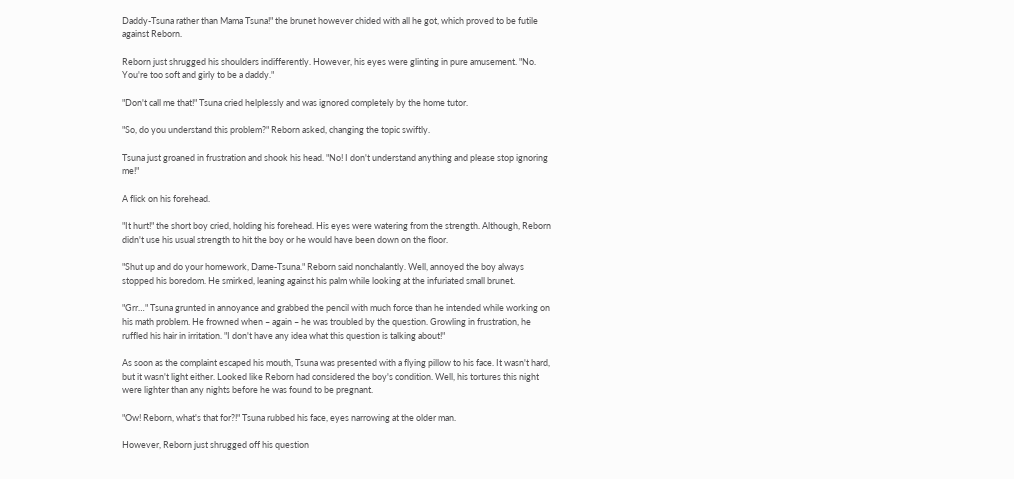Daddy-Tsuna rather than Mama Tsuna!" the brunet however chided with all he got, which proved to be futile against Reborn.

Reborn just shrugged his shoulders indifferently. However, his eyes were glinting in pure amusement. "No. You're too soft and girly to be a daddy."

"Don't call me that!" Tsuna cried helplessly and was ignored completely by the home tutor.

"So, do you understand this problem?" Reborn asked, changing the topic swiftly.

Tsuna just groaned in frustration and shook his head. "No! I don't understand anything and please stop ignoring me!"

A flick on his forehead.

"It hurt!" the short boy cried, holding his forehead. His eyes were watering from the strength. Although, Reborn didn't use his usual strength to hit the boy or he would have been down on the floor.

"Shut up and do your homework, Dame-Tsuna." Reborn said nonchalantly. Well, annoyed the boy always stopped his boredom. He smirked, leaning against his palm while looking at the infuriated small brunet.

"Grr…" Tsuna grunted in annoyance and grabbed the pencil with much force than he intended while working on his math problem. He frowned when – again – he was troubled by the question. Growling in frustration, he ruffled his hair in irritation. "I don't have any idea what this question is talking about!"

As soon as the complaint escaped his mouth, Tsuna was presented with a flying pillow to his face. It wasn't hard, but it wasn't light either. Looked like Reborn had considered the boy's condition. Well, his tortures this night were lighter than any nights before he was found to be pregnant.

"Ow! Reborn, what's that for?!" Tsuna rubbed his face, eyes narrowing at the older man.

However, Reborn just shrugged off his question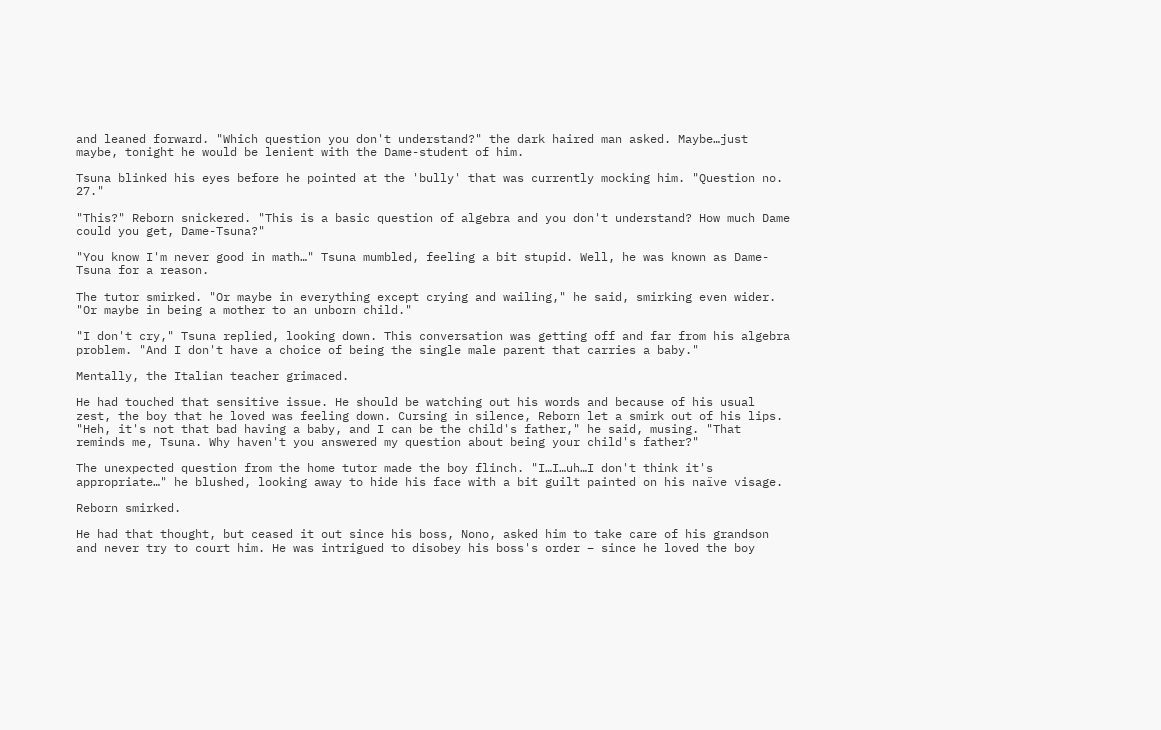and leaned forward. "Which question you don't understand?" the dark haired man asked. Maybe…just maybe, tonight he would be lenient with the Dame-student of him.

Tsuna blinked his eyes before he pointed at the 'bully' that was currently mocking him. "Question no. 27."

"This?" Reborn snickered. "This is a basic question of algebra and you don't understand? How much Dame could you get, Dame-Tsuna?"

"You know I'm never good in math…" Tsuna mumbled, feeling a bit stupid. Well, he was known as Dame-Tsuna for a reason.

The tutor smirked. "Or maybe in everything except crying and wailing," he said, smirking even wider. "Or maybe in being a mother to an unborn child."

"I don't cry," Tsuna replied, looking down. This conversation was getting off and far from his algebra problem. "And I don't have a choice of being the single male parent that carries a baby."

Mentally, the Italian teacher grimaced.

He had touched that sensitive issue. He should be watching out his words and because of his usual zest, the boy that he loved was feeling down. Cursing in silence, Reborn let a smirk out of his lips. "Heh, it's not that bad having a baby, and I can be the child's father," he said, musing. "That reminds me, Tsuna. Why haven't you answered my question about being your child's father?"

The unexpected question from the home tutor made the boy flinch. "I…I…uh…I don't think it's appropriate…" he blushed, looking away to hide his face with a bit guilt painted on his naïve visage.

Reborn smirked.

He had that thought, but ceased it out since his boss, Nono, asked him to take care of his grandson and never try to court him. He was intrigued to disobey his boss's order – since he loved the boy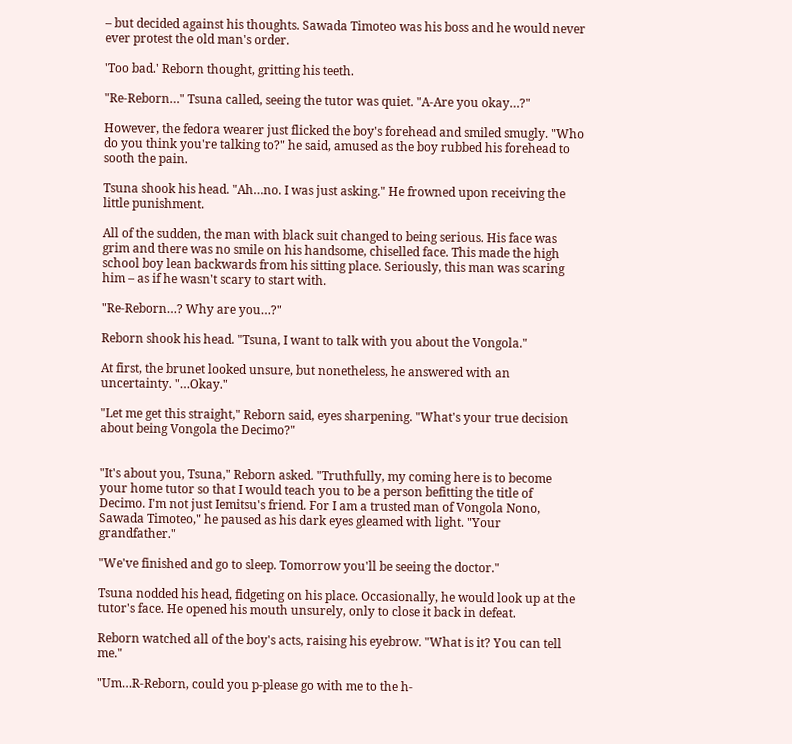– but decided against his thoughts. Sawada Timoteo was his boss and he would never ever protest the old man's order.

'Too bad.' Reborn thought, gritting his teeth.

"Re-Reborn…" Tsuna called, seeing the tutor was quiet. "A-Are you okay…?"

However, the fedora wearer just flicked the boy's forehead and smiled smugly. "Who do you think you're talking to?" he said, amused as the boy rubbed his forehead to sooth the pain.

Tsuna shook his head. "Ah…no. I was just asking." He frowned upon receiving the little punishment.

All of the sudden, the man with black suit changed to being serious. His face was grim and there was no smile on his handsome, chiselled face. This made the high school boy lean backwards from his sitting place. Seriously, this man was scaring him – as if he wasn't scary to start with.

"Re-Reborn…? Why are you…?"

Reborn shook his head. "Tsuna, I want to talk with you about the Vongola."

At first, the brunet looked unsure, but nonetheless, he answered with an uncertainty. "…Okay."

"Let me get this straight," Reborn said, eyes sharpening. "What's your true decision about being Vongola the Decimo?"


"It's about you, Tsuna," Reborn asked. "Truthfully, my coming here is to become your home tutor so that I would teach you to be a person befitting the title of Decimo. I'm not just Iemitsu's friend. For I am a trusted man of Vongola Nono, Sawada Timoteo," he paused as his dark eyes gleamed with light. "Your grandfather."

"We've finished and go to sleep. Tomorrow you'll be seeing the doctor."

Tsuna nodded his head, fidgeting on his place. Occasionally, he would look up at the tutor's face. He opened his mouth unsurely, only to close it back in defeat.

Reborn watched all of the boy's acts, raising his eyebrow. "What is it? You can tell me."

"Um…R-Reborn, could you p-please go with me to the h-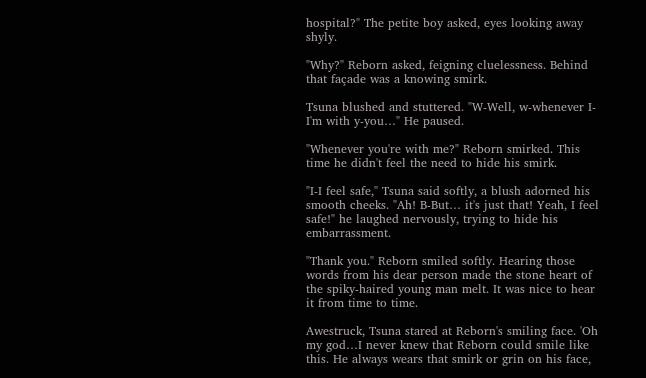hospital?" The petite boy asked, eyes looking away shyly.

"Why?" Reborn asked, feigning cluelessness. Behind that façade was a knowing smirk.

Tsuna blushed and stuttered. "W-Well, w-whenever I-I'm with y-you…" He paused.

"Whenever you're with me?" Reborn smirked. This time he didn't feel the need to hide his smirk.

"I-I feel safe," Tsuna said softly, a blush adorned his smooth cheeks. "Ah! B-But… it's just that! Yeah, I feel safe!" he laughed nervously, trying to hide his embarrassment.

"Thank you." Reborn smiled softly. Hearing those words from his dear person made the stone heart of the spiky-haired young man melt. It was nice to hear it from time to time.

Awestruck, Tsuna stared at Reborn's smiling face. 'Oh my god…I never knew that Reborn could smile like this. He always wears that smirk or grin on his face,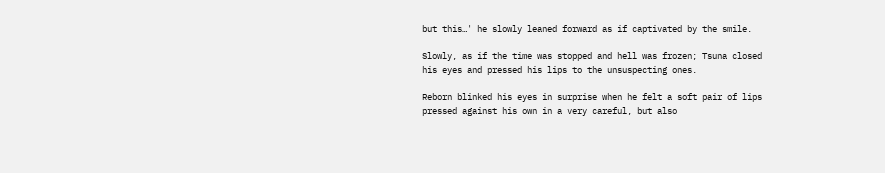but this…' he slowly leaned forward as if captivated by the smile.

Slowly, as if the time was stopped and hell was frozen; Tsuna closed his eyes and pressed his lips to the unsuspecting ones.

Reborn blinked his eyes in surprise when he felt a soft pair of lips pressed against his own in a very careful, but also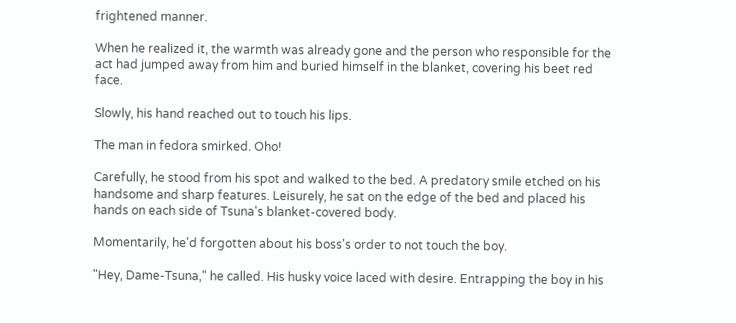frightened manner.

When he realized it, the warmth was already gone and the person who responsible for the act had jumped away from him and buried himself in the blanket, covering his beet red face.

Slowly, his hand reached out to touch his lips.

The man in fedora smirked. Oho!

Carefully, he stood from his spot and walked to the bed. A predatory smile etched on his handsome and sharp features. Leisurely, he sat on the edge of the bed and placed his hands on each side of Tsuna's blanket-covered body.

Momentarily, he'd forgotten about his boss's order to not touch the boy.

"Hey, Dame-Tsuna," he called. His husky voice laced with desire. Entrapping the boy in his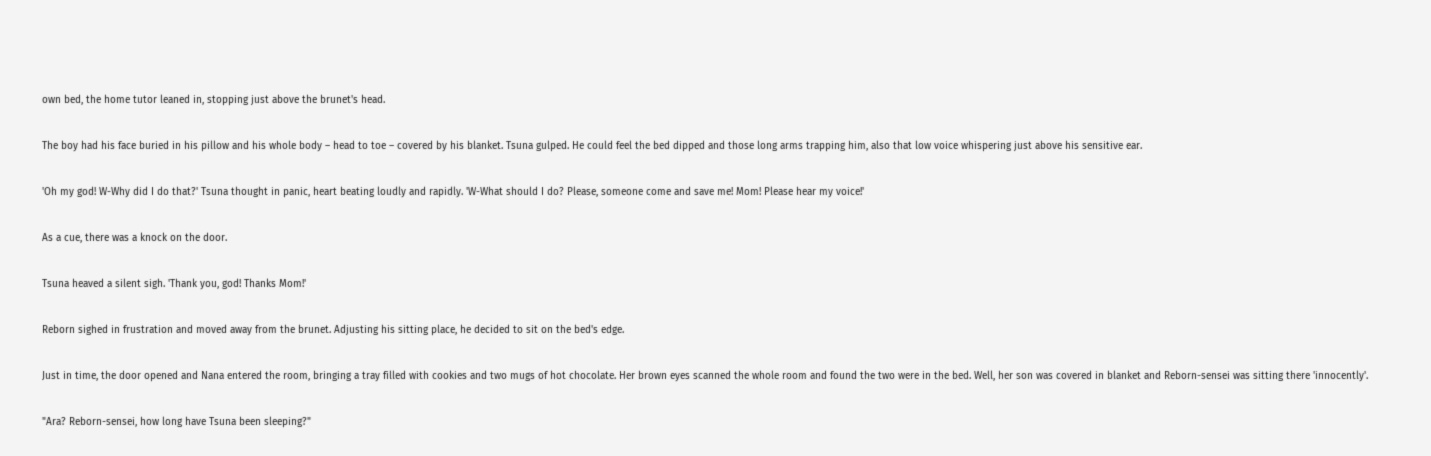own bed, the home tutor leaned in, stopping just above the brunet's head.

The boy had his face buried in his pillow and his whole body – head to toe – covered by his blanket. Tsuna gulped. He could feel the bed dipped and those long arms trapping him, also that low voice whispering just above his sensitive ear.

'Oh my god! W-Why did I do that?' Tsuna thought in panic, heart beating loudly and rapidly. 'W-What should I do? Please, someone come and save me! Mom! Please hear my voice!'

As a cue, there was a knock on the door.

Tsuna heaved a silent sigh. 'Thank you, god! Thanks Mom!'

Reborn sighed in frustration and moved away from the brunet. Adjusting his sitting place, he decided to sit on the bed's edge.

Just in time, the door opened and Nana entered the room, bringing a tray filled with cookies and two mugs of hot chocolate. Her brown eyes scanned the whole room and found the two were in the bed. Well, her son was covered in blanket and Reborn-sensei was sitting there 'innocently'.

"Ara? Reborn-sensei, how long have Tsuna been sleeping?"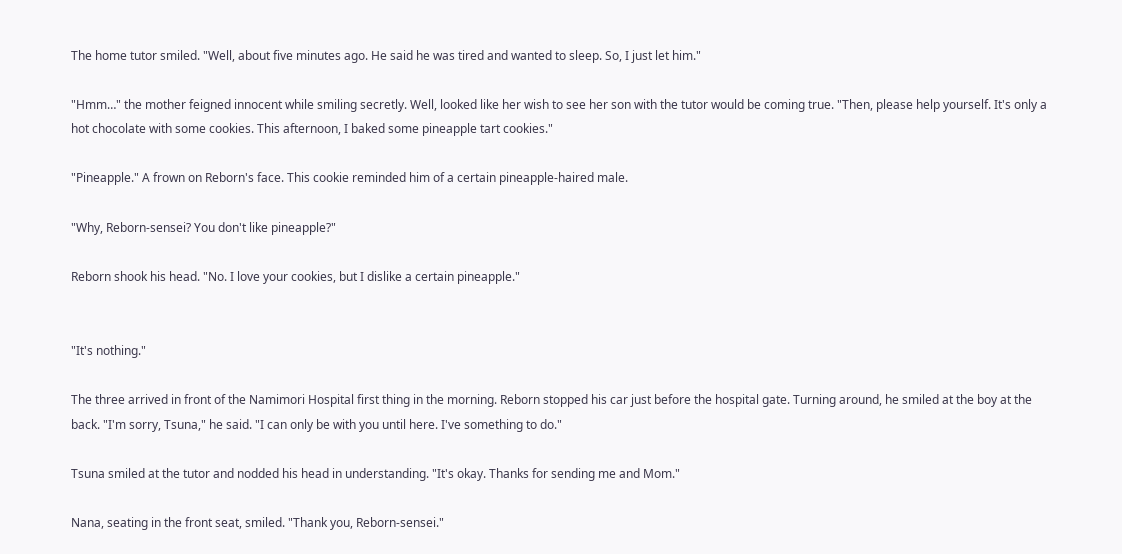The home tutor smiled. "Well, about five minutes ago. He said he was tired and wanted to sleep. So, I just let him."

"Hmm…" the mother feigned innocent while smiling secretly. Well, looked like her wish to see her son with the tutor would be coming true. "Then, please help yourself. It's only a hot chocolate with some cookies. This afternoon, I baked some pineapple tart cookies."

"Pineapple." A frown on Reborn's face. This cookie reminded him of a certain pineapple-haired male.

"Why, Reborn-sensei? You don't like pineapple?"

Reborn shook his head. "No. I love your cookies, but I dislike a certain pineapple."


"It's nothing."

The three arrived in front of the Namimori Hospital first thing in the morning. Reborn stopped his car just before the hospital gate. Turning around, he smiled at the boy at the back. "I'm sorry, Tsuna," he said. "I can only be with you until here. I've something to do."

Tsuna smiled at the tutor and nodded his head in understanding. "It's okay. Thanks for sending me and Mom."

Nana, seating in the front seat, smiled. "Thank you, Reborn-sensei."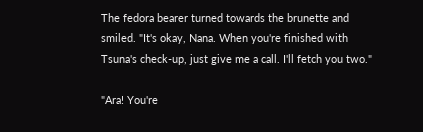The fedora bearer turned towards the brunette and smiled. "It's okay, Nana. When you're finished with Tsuna's check-up, just give me a call. I'll fetch you two."

"Ara! You're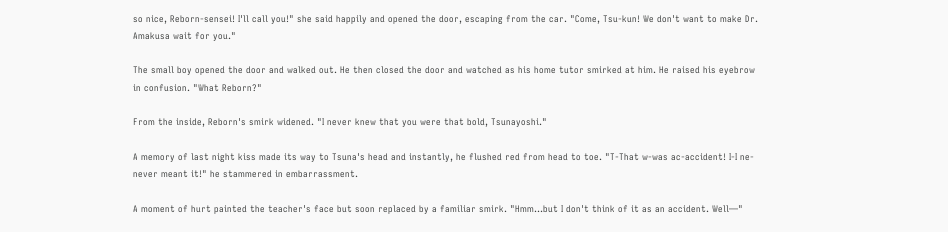so nice, Reborn-sensei! I'll call you!" she said happily and opened the door, escaping from the car. "Come, Tsu-kun! We don't want to make Dr. Amakusa wait for you."

The small boy opened the door and walked out. He then closed the door and watched as his home tutor smirked at him. He raised his eyebrow in confusion. "What Reborn?"

From the inside, Reborn's smirk widened. "I never knew that you were that bold, Tsunayoshi."

A memory of last night kiss made its way to Tsuna's head and instantly, he flushed red from head to toe. "T-That w-was ac-accident! I-I ne-never meant it!" he stammered in embarrassment.

A moment of hurt painted the teacher's face but soon replaced by a familiar smirk. "Hmm…but I don't think of it as an accident. Well—"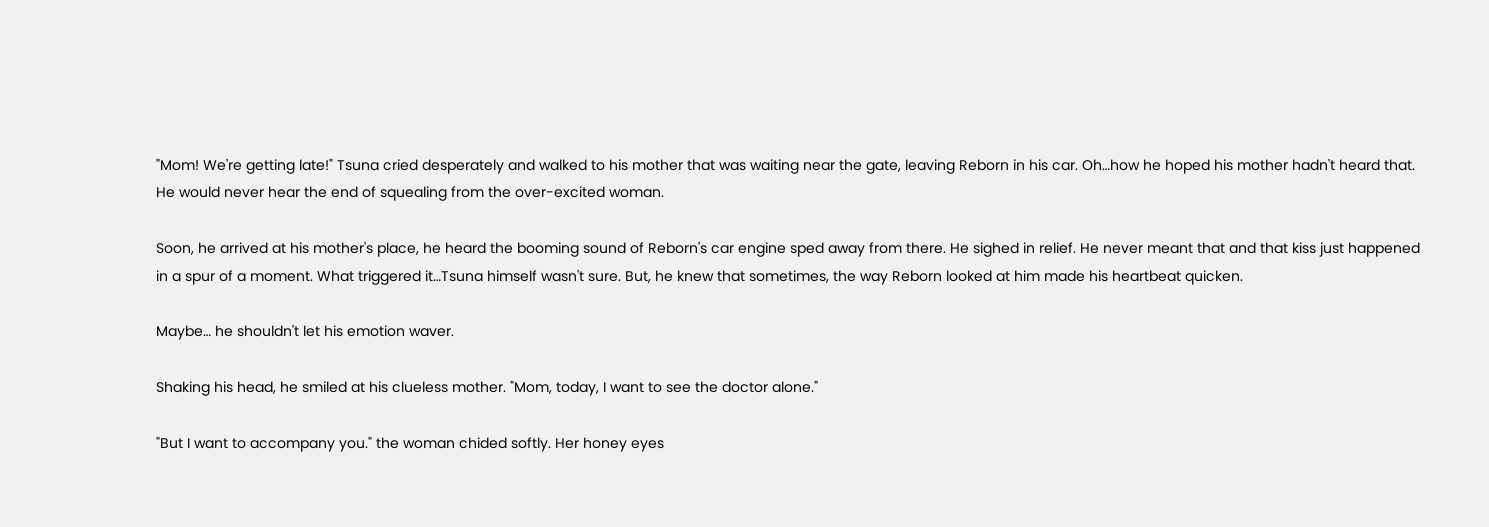"Mom! We're getting late!" Tsuna cried desperately and walked to his mother that was waiting near the gate, leaving Reborn in his car. Oh…how he hoped his mother hadn't heard that. He would never hear the end of squealing from the over-excited woman.

Soon, he arrived at his mother's place, he heard the booming sound of Reborn's car engine sped away from there. He sighed in relief. He never meant that and that kiss just happened in a spur of a moment. What triggered it…Tsuna himself wasn't sure. But, he knew that sometimes, the way Reborn looked at him made his heartbeat quicken.

Maybe… he shouldn't let his emotion waver.

Shaking his head, he smiled at his clueless mother. "Mom, today, I want to see the doctor alone."

"But I want to accompany you." the woman chided softly. Her honey eyes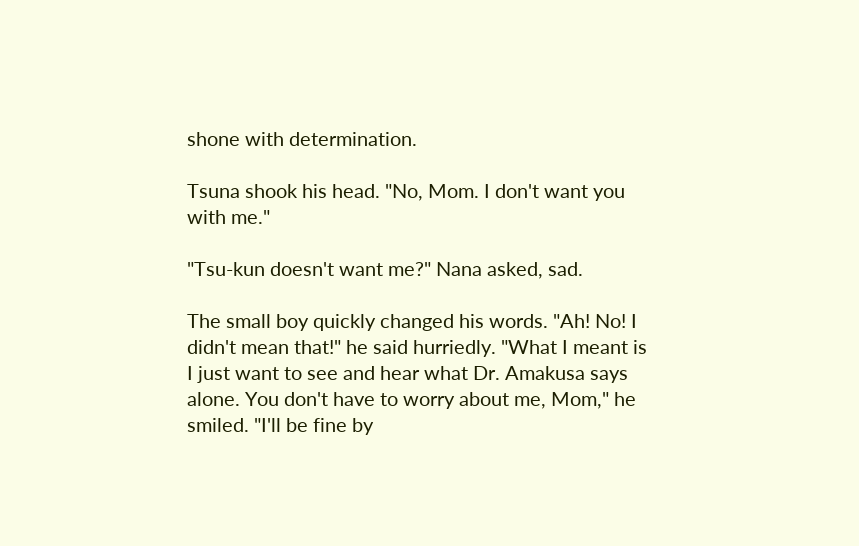shone with determination.

Tsuna shook his head. "No, Mom. I don't want you with me."

"Tsu-kun doesn't want me?" Nana asked, sad.

The small boy quickly changed his words. "Ah! No! I didn't mean that!" he said hurriedly. "What I meant is I just want to see and hear what Dr. Amakusa says alone. You don't have to worry about me, Mom," he smiled. "I'll be fine by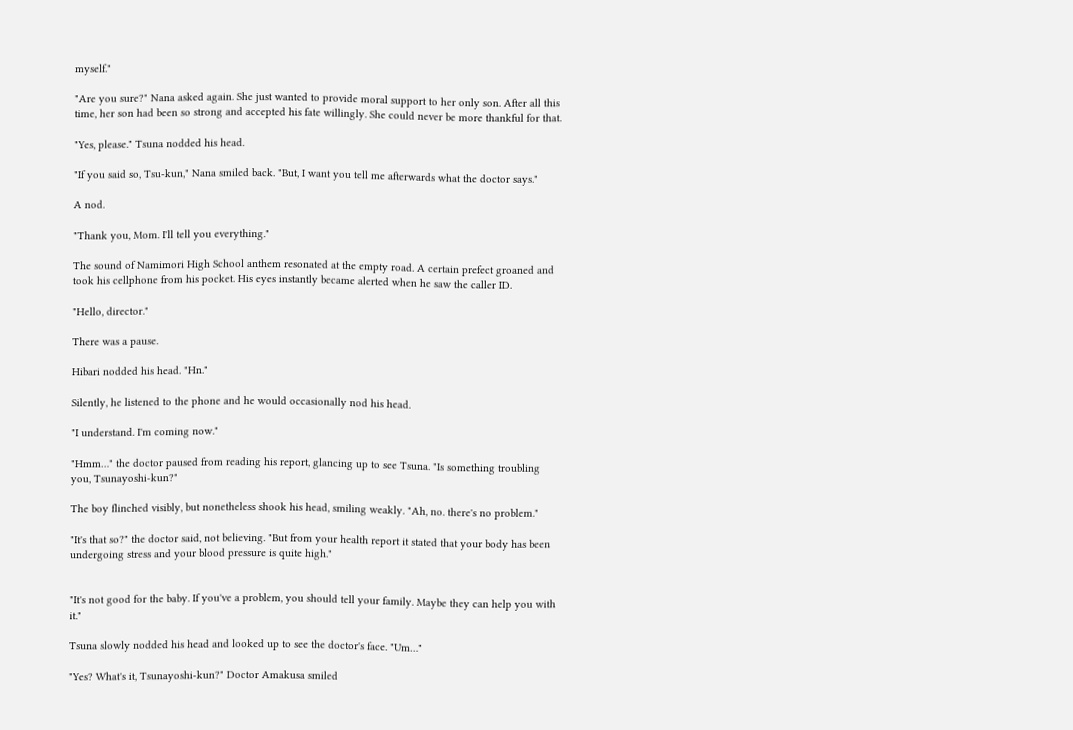myself."

"Are you sure?" Nana asked again. She just wanted to provide moral support to her only son. After all this time, her son had been so strong and accepted his fate willingly. She could never be more thankful for that.

"Yes, please." Tsuna nodded his head.

"If you said so, Tsu-kun," Nana smiled back. "But, I want you tell me afterwards what the doctor says."

A nod.

"Thank you, Mom. I'll tell you everything."

The sound of Namimori High School anthem resonated at the empty road. A certain prefect groaned and took his cellphone from his pocket. His eyes instantly became alerted when he saw the caller ID.

"Hello, director."

There was a pause.

Hibari nodded his head. "Hn."

Silently, he listened to the phone and he would occasionally nod his head.

"I understand. I'm coming now."

"Hmm…" the doctor paused from reading his report, glancing up to see Tsuna. "Is something troubling you, Tsunayoshi-kun?"

The boy flinched visibly, but nonetheless shook his head, smiling weakly. "Ah, no. there's no problem."

"It's that so?" the doctor said, not believing. "But from your health report it stated that your body has been undergoing stress and your blood pressure is quite high."


"It's not good for the baby. If you've a problem, you should tell your family. Maybe they can help you with it."

Tsuna slowly nodded his head and looked up to see the doctor's face. "Um…"

"Yes? What's it, Tsunayoshi-kun?" Doctor Amakusa smiled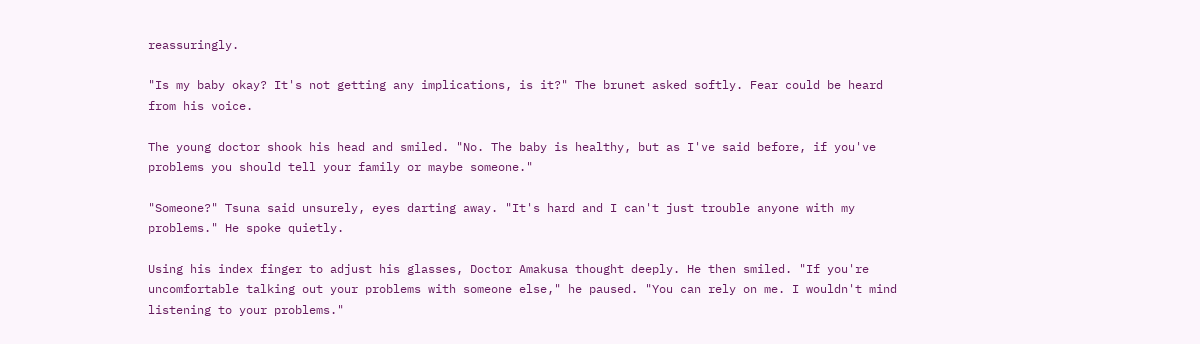reassuringly.

"Is my baby okay? It's not getting any implications, is it?" The brunet asked softly. Fear could be heard from his voice.

The young doctor shook his head and smiled. "No. The baby is healthy, but as I've said before, if you've problems you should tell your family or maybe someone."

"Someone?" Tsuna said unsurely, eyes darting away. "It's hard and I can't just trouble anyone with my problems." He spoke quietly.

Using his index finger to adjust his glasses, Doctor Amakusa thought deeply. He then smiled. "If you're uncomfortable talking out your problems with someone else," he paused. "You can rely on me. I wouldn't mind listening to your problems."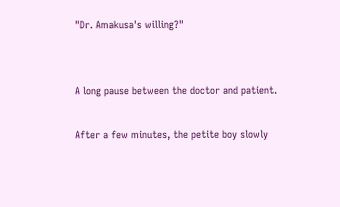"Dr. Amakusa's willing?"


A long pause between the doctor and patient.

After a few minutes, the petite boy slowly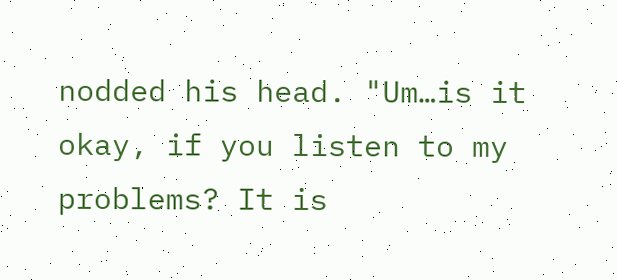nodded his head. "Um…is it okay, if you listen to my problems? It is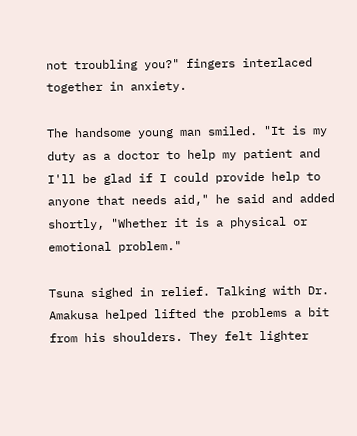not troubling you?" fingers interlaced together in anxiety.

The handsome young man smiled. "It is my duty as a doctor to help my patient and I'll be glad if I could provide help to anyone that needs aid," he said and added shortly, "Whether it is a physical or emotional problem."

Tsuna sighed in relief. Talking with Dr. Amakusa helped lifted the problems a bit from his shoulders. They felt lighter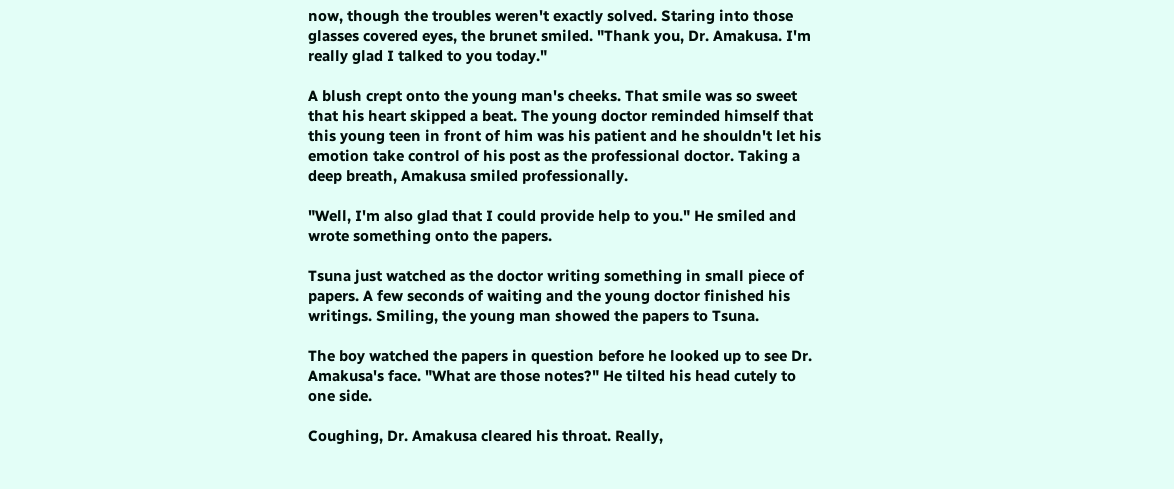now, though the troubles weren't exactly solved. Staring into those glasses covered eyes, the brunet smiled. "Thank you, Dr. Amakusa. I'm really glad I talked to you today."

A blush crept onto the young man's cheeks. That smile was so sweet that his heart skipped a beat. The young doctor reminded himself that this young teen in front of him was his patient and he shouldn't let his emotion take control of his post as the professional doctor. Taking a deep breath, Amakusa smiled professionally.

"Well, I'm also glad that I could provide help to you." He smiled and wrote something onto the papers.

Tsuna just watched as the doctor writing something in small piece of papers. A few seconds of waiting and the young doctor finished his writings. Smiling, the young man showed the papers to Tsuna.

The boy watched the papers in question before he looked up to see Dr. Amakusa's face. "What are those notes?" He tilted his head cutely to one side.

Coughing, Dr. Amakusa cleared his throat. Really,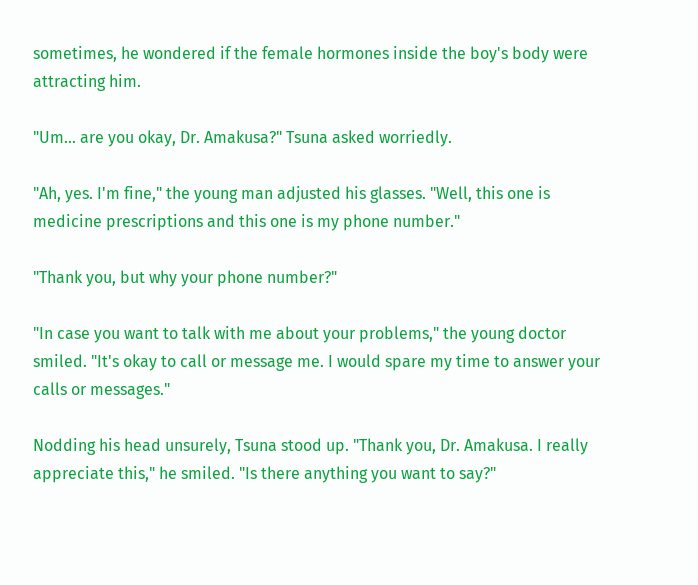sometimes, he wondered if the female hormones inside the boy's body were attracting him.

"Um... are you okay, Dr. Amakusa?" Tsuna asked worriedly.

"Ah, yes. I'm fine," the young man adjusted his glasses. "Well, this one is medicine prescriptions and this one is my phone number."

"Thank you, but why your phone number?"

"In case you want to talk with me about your problems," the young doctor smiled. "It's okay to call or message me. I would spare my time to answer your calls or messages."

Nodding his head unsurely, Tsuna stood up. "Thank you, Dr. Amakusa. I really appreciate this," he smiled. "Is there anything you want to say?"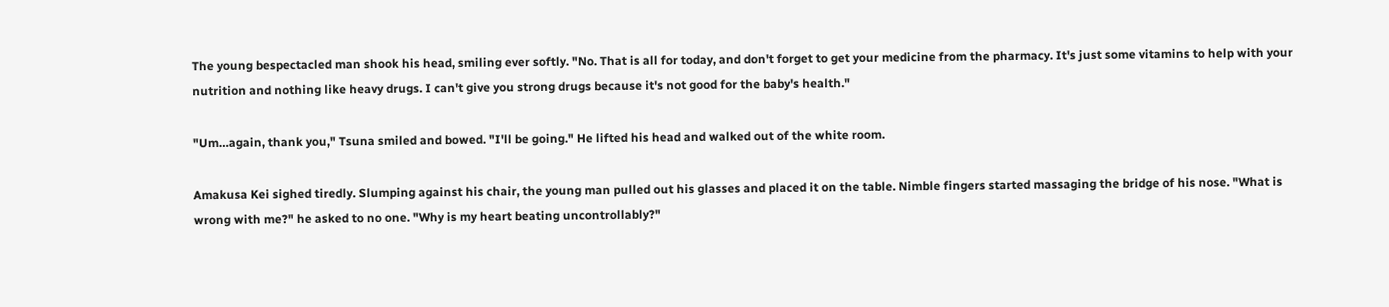The young bespectacled man shook his head, smiling ever softly. "No. That is all for today, and don't forget to get your medicine from the pharmacy. It's just some vitamins to help with your nutrition and nothing like heavy drugs. I can't give you strong drugs because it's not good for the baby's health."

"Um…again, thank you," Tsuna smiled and bowed. "I'll be going." He lifted his head and walked out of the white room.

Amakusa Kei sighed tiredly. Slumping against his chair, the young man pulled out his glasses and placed it on the table. Nimble fingers started massaging the bridge of his nose. "What is wrong with me?" he asked to no one. "Why is my heart beating uncontrollably?"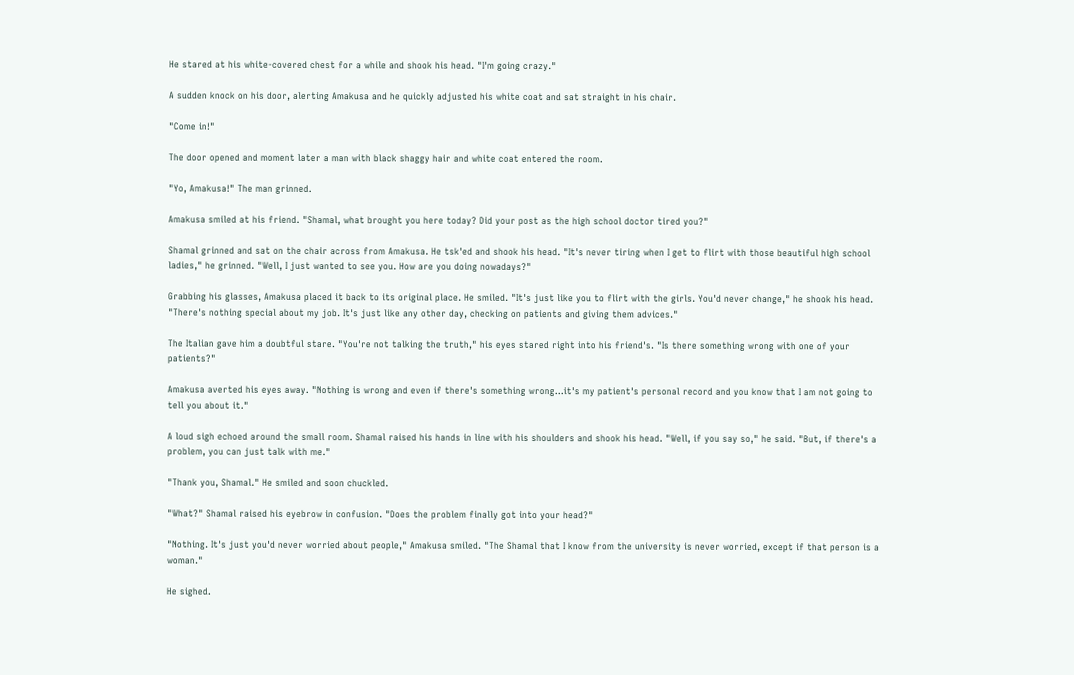He stared at his white-covered chest for a while and shook his head. "I'm going crazy."

A sudden knock on his door, alerting Amakusa and he quickly adjusted his white coat and sat straight in his chair.

"Come in!"

The door opened and moment later a man with black shaggy hair and white coat entered the room.

"Yo, Amakusa!" The man grinned.

Amakusa smiled at his friend. "Shamal, what brought you here today? Did your post as the high school doctor tired you?"

Shamal grinned and sat on the chair across from Amakusa. He tsk'ed and shook his head. "It's never tiring when I get to flirt with those beautiful high school ladies," he grinned. "Well, I just wanted to see you. How are you doing nowadays?"

Grabbing his glasses, Amakusa placed it back to its original place. He smiled. "It's just like you to flirt with the girls. You'd never change," he shook his head. "There's nothing special about my job. It's just like any other day, checking on patients and giving them advices."

The Italian gave him a doubtful stare. "You're not talking the truth," his eyes stared right into his friend's. "Is there something wrong with one of your patients?"

Amakusa averted his eyes away. "Nothing is wrong and even if there's something wrong…it's my patient's personal record and you know that I am not going to tell you about it."

A loud sigh echoed around the small room. Shamal raised his hands in line with his shoulders and shook his head. "Well, if you say so," he said. "But, if there's a problem, you can just talk with me."

"Thank you, Shamal." He smiled and soon chuckled.

"What?" Shamal raised his eyebrow in confusion. "Does the problem finally got into your head?"

"Nothing. It's just you'd never worried about people," Amakusa smiled. "The Shamal that I know from the university is never worried, except if that person is a woman."

He sighed.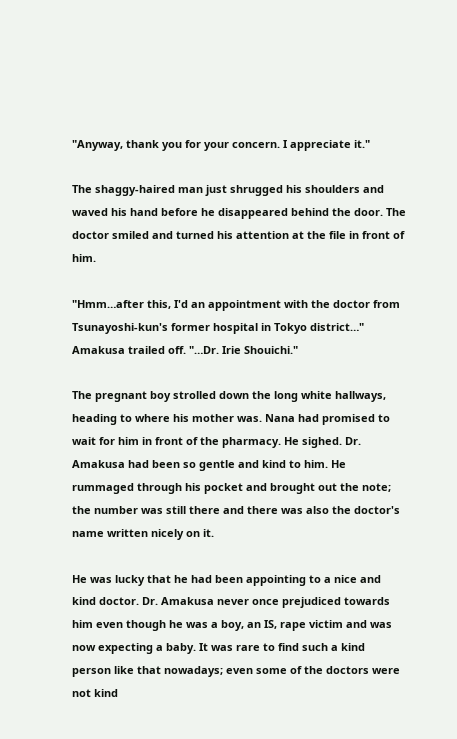"Anyway, thank you for your concern. I appreciate it."

The shaggy-haired man just shrugged his shoulders and waved his hand before he disappeared behind the door. The doctor smiled and turned his attention at the file in front of him.

"Hmm…after this, I'd an appointment with the doctor from Tsunayoshi-kun's former hospital in Tokyo district…" Amakusa trailed off. "…Dr. Irie Shouichi."

The pregnant boy strolled down the long white hallways, heading to where his mother was. Nana had promised to wait for him in front of the pharmacy. He sighed. Dr. Amakusa had been so gentle and kind to him. He rummaged through his pocket and brought out the note; the number was still there and there was also the doctor's name written nicely on it.

He was lucky that he had been appointing to a nice and kind doctor. Dr. Amakusa never once prejudiced towards him even though he was a boy, an IS, rape victim and was now expecting a baby. It was rare to find such a kind person like that nowadays; even some of the doctors were not kind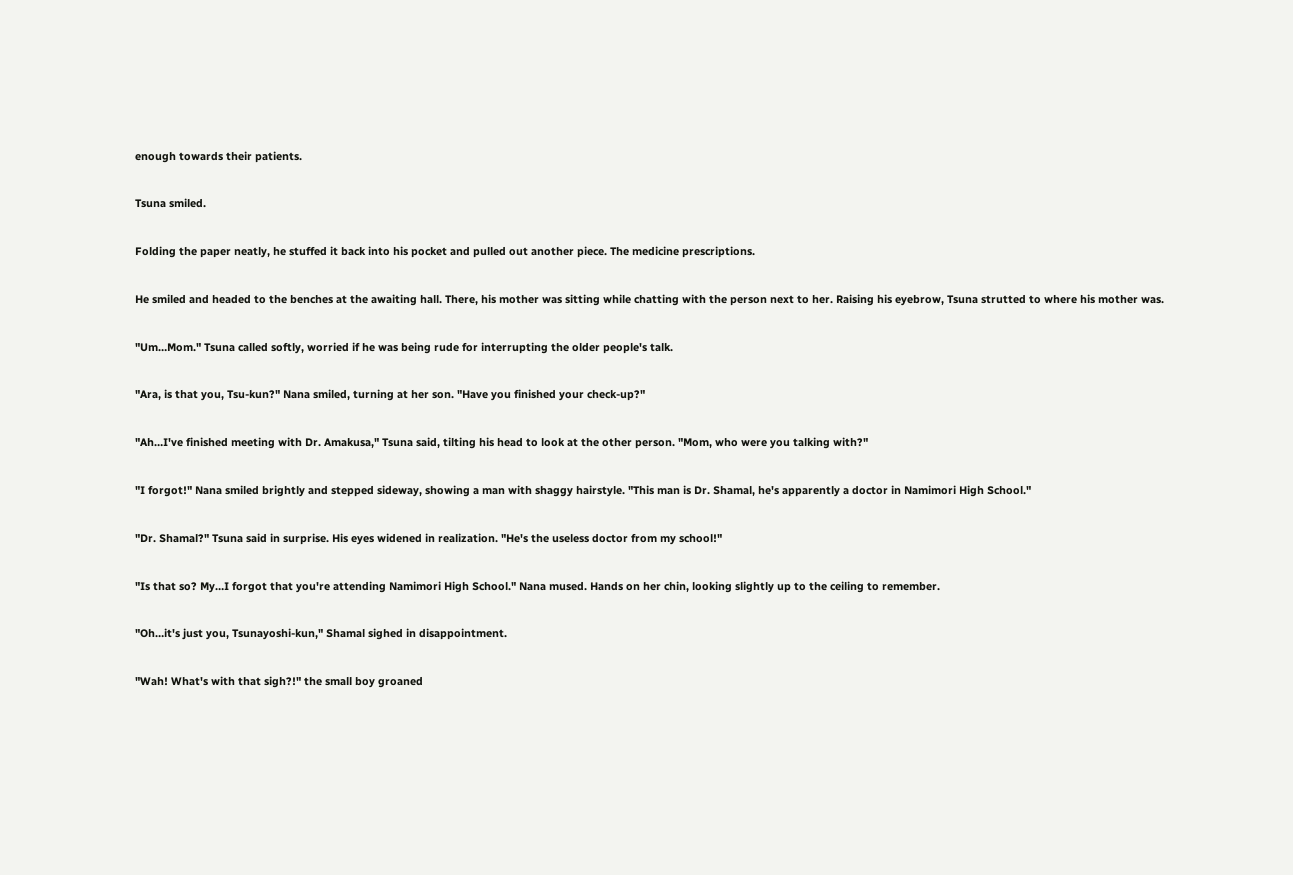enough towards their patients.

Tsuna smiled.

Folding the paper neatly, he stuffed it back into his pocket and pulled out another piece. The medicine prescriptions.

He smiled and headed to the benches at the awaiting hall. There, his mother was sitting while chatting with the person next to her. Raising his eyebrow, Tsuna strutted to where his mother was.

"Um…Mom." Tsuna called softly, worried if he was being rude for interrupting the older people's talk.

"Ara, is that you, Tsu-kun?" Nana smiled, turning at her son. "Have you finished your check-up?"

"Ah…I've finished meeting with Dr. Amakusa," Tsuna said, tilting his head to look at the other person. "Mom, who were you talking with?"

"I forgot!" Nana smiled brightly and stepped sideway, showing a man with shaggy hairstyle. "This man is Dr. Shamal, he's apparently a doctor in Namimori High School."

"Dr. Shamal?" Tsuna said in surprise. His eyes widened in realization. "He's the useless doctor from my school!"

"Is that so? My…I forgot that you're attending Namimori High School." Nana mused. Hands on her chin, looking slightly up to the ceiling to remember.

"Oh…it's just you, Tsunayoshi-kun," Shamal sighed in disappointment.

"Wah! What's with that sigh?!" the small boy groaned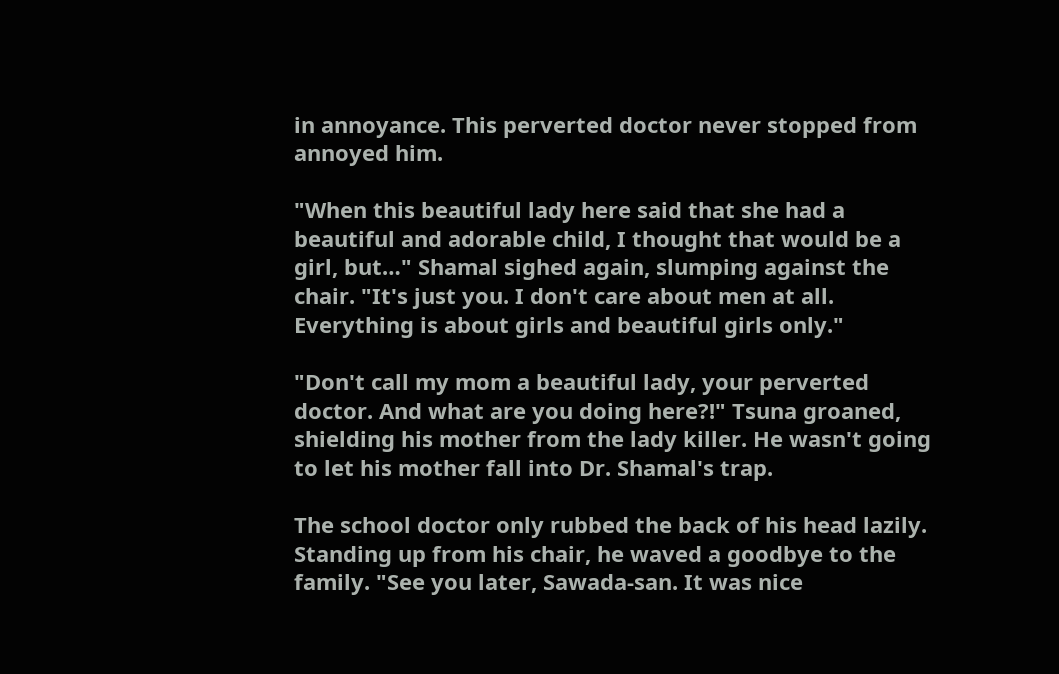in annoyance. This perverted doctor never stopped from annoyed him.

"When this beautiful lady here said that she had a beautiful and adorable child, I thought that would be a girl, but…" Shamal sighed again, slumping against the chair. "It's just you. I don't care about men at all. Everything is about girls and beautiful girls only."

"Don't call my mom a beautiful lady, your perverted doctor. And what are you doing here?!" Tsuna groaned, shielding his mother from the lady killer. He wasn't going to let his mother fall into Dr. Shamal's trap.

The school doctor only rubbed the back of his head lazily. Standing up from his chair, he waved a goodbye to the family. "See you later, Sawada-san. It was nice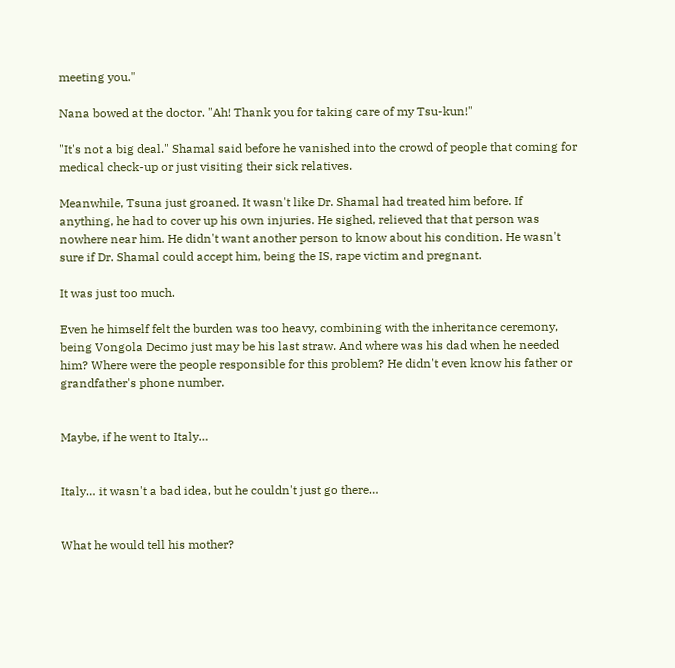meeting you."

Nana bowed at the doctor. "Ah! Thank you for taking care of my Tsu-kun!"

"It's not a big deal." Shamal said before he vanished into the crowd of people that coming for medical check-up or just visiting their sick relatives.

Meanwhile, Tsuna just groaned. It wasn't like Dr. Shamal had treated him before. If anything, he had to cover up his own injuries. He sighed, relieved that that person was nowhere near him. He didn't want another person to know about his condition. He wasn't sure if Dr. Shamal could accept him, being the IS, rape victim and pregnant.

It was just too much.

Even he himself felt the burden was too heavy, combining with the inheritance ceremony, being Vongola Decimo just may be his last straw. And where was his dad when he needed him? Where were the people responsible for this problem? He didn't even know his father or grandfather's phone number.


Maybe, if he went to Italy…


Italy… it wasn't a bad idea, but he couldn't just go there…


What he would tell his mother?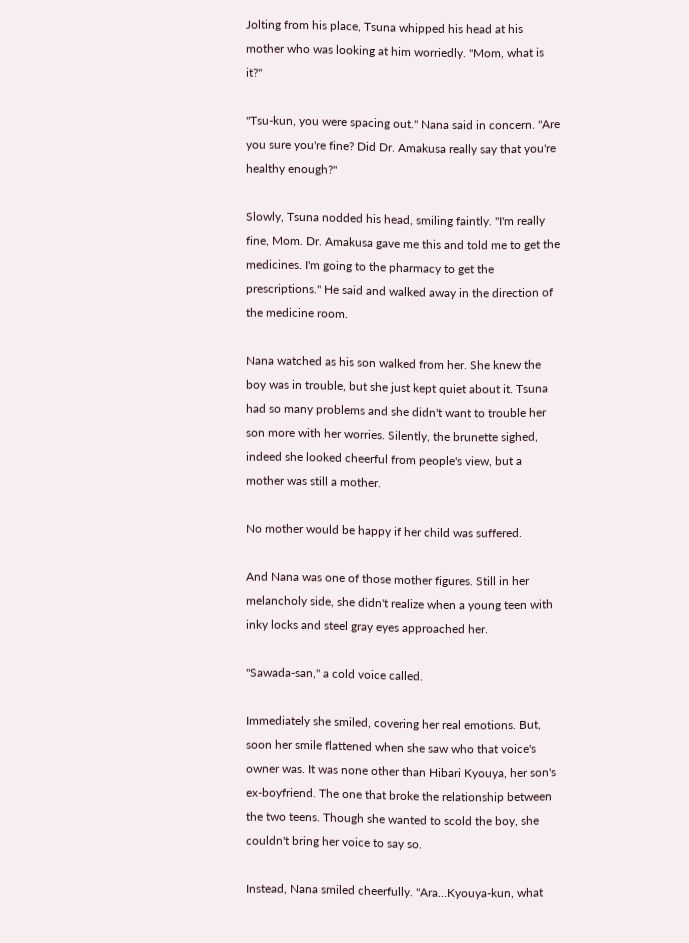Jolting from his place, Tsuna whipped his head at his mother who was looking at him worriedly. "Mom, what is it?"

"Tsu-kun, you were spacing out." Nana said in concern. "Are you sure you're fine? Did Dr. Amakusa really say that you're healthy enough?"

Slowly, Tsuna nodded his head, smiling faintly. "I'm really fine, Mom. Dr. Amakusa gave me this and told me to get the medicines. I'm going to the pharmacy to get the prescriptions." He said and walked away in the direction of the medicine room.

Nana watched as his son walked from her. She knew the boy was in trouble, but she just kept quiet about it. Tsuna had so many problems and she didn't want to trouble her son more with her worries. Silently, the brunette sighed, indeed she looked cheerful from people's view, but a mother was still a mother.

No mother would be happy if her child was suffered.

And Nana was one of those mother figures. Still in her melancholy side, she didn't realize when a young teen with inky locks and steel gray eyes approached her.

"Sawada-san," a cold voice called.

Immediately she smiled, covering her real emotions. But, soon her smile flattened when she saw who that voice's owner was. It was none other than Hibari Kyouya, her son's ex-boyfriend. The one that broke the relationship between the two teens. Though she wanted to scold the boy, she couldn't bring her voice to say so.

Instead, Nana smiled cheerfully. "Ara…Kyouya-kun, what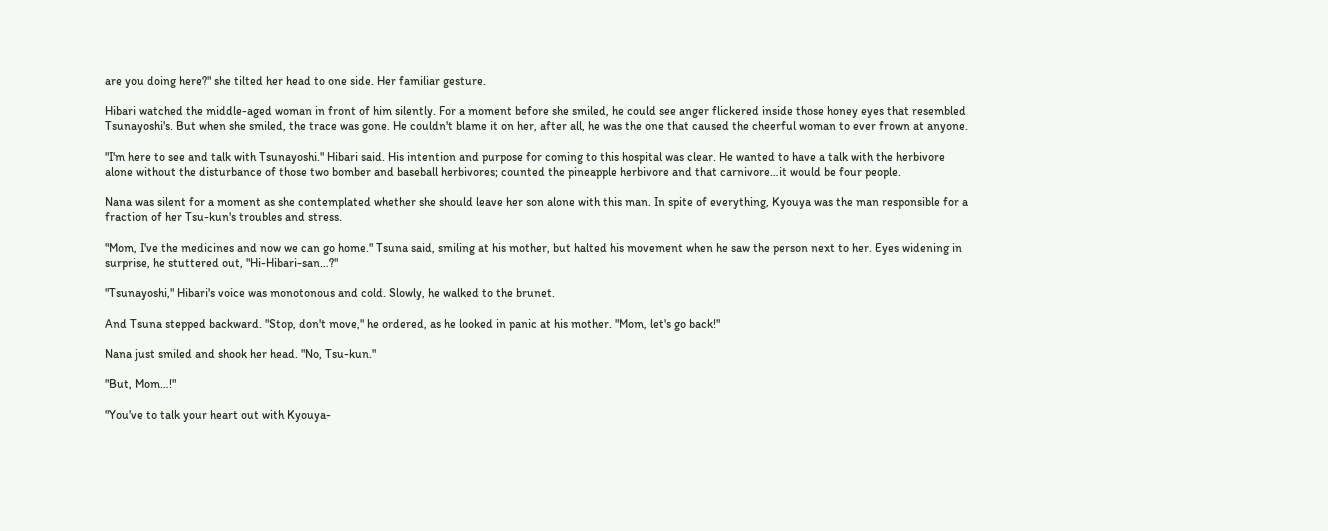are you doing here?" she tilted her head to one side. Her familiar gesture.

Hibari watched the middle-aged woman in front of him silently. For a moment before she smiled, he could see anger flickered inside those honey eyes that resembled Tsunayoshi's. But when she smiled, the trace was gone. He couldn't blame it on her, after all, he was the one that caused the cheerful woman to ever frown at anyone.

"I'm here to see and talk with Tsunayoshi." Hibari said. His intention and purpose for coming to this hospital was clear. He wanted to have a talk with the herbivore alone without the disturbance of those two bomber and baseball herbivores; counted the pineapple herbivore and that carnivore…it would be four people.

Nana was silent for a moment as she contemplated whether she should leave her son alone with this man. In spite of everything, Kyouya was the man responsible for a fraction of her Tsu-kun's troubles and stress.

"Mom, I've the medicines and now we can go home." Tsuna said, smiling at his mother, but halted his movement when he saw the person next to her. Eyes widening in surprise, he stuttered out, "Hi-Hibari-san…?"

"Tsunayoshi," Hibari's voice was monotonous and cold. Slowly, he walked to the brunet.

And Tsuna stepped backward. "Stop, don't move," he ordered, as he looked in panic at his mother. "Mom, let's go back!"

Nana just smiled and shook her head. "No, Tsu-kun."

"But, Mom…!"

"You've to talk your heart out with Kyouya-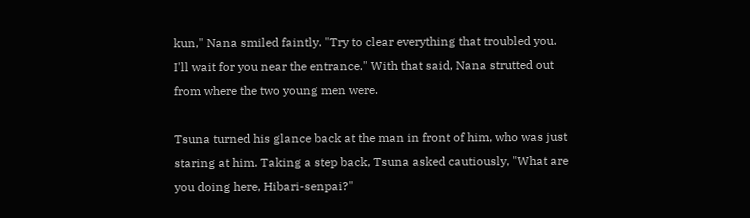kun," Nana smiled faintly. "Try to clear everything that troubled you. I'll wait for you near the entrance." With that said, Nana strutted out from where the two young men were.

Tsuna turned his glance back at the man in front of him, who was just staring at him. Taking a step back, Tsuna asked cautiously, "What are you doing here, Hibari-senpai?"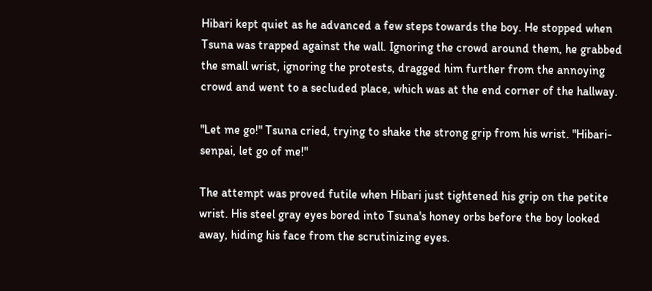Hibari kept quiet as he advanced a few steps towards the boy. He stopped when Tsuna was trapped against the wall. Ignoring the crowd around them, he grabbed the small wrist, ignoring the protests, dragged him further from the annoying crowd and went to a secluded place, which was at the end corner of the hallway.

"Let me go!" Tsuna cried, trying to shake the strong grip from his wrist. "Hibari-senpai, let go of me!"

The attempt was proved futile when Hibari just tightened his grip on the petite wrist. His steel gray eyes bored into Tsuna's honey orbs before the boy looked away, hiding his face from the scrutinizing eyes.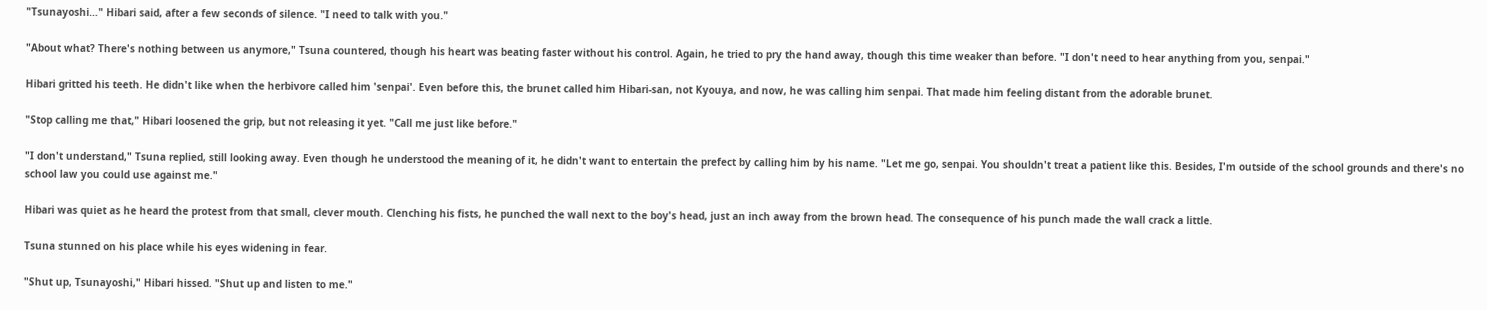"Tsunayoshi…" Hibari said, after a few seconds of silence. "I need to talk with you."

"About what? There's nothing between us anymore," Tsuna countered, though his heart was beating faster without his control. Again, he tried to pry the hand away, though this time weaker than before. "I don't need to hear anything from you, senpai."

Hibari gritted his teeth. He didn't like when the herbivore called him 'senpai'. Even before this, the brunet called him Hibari-san, not Kyouya, and now, he was calling him senpai. That made him feeling distant from the adorable brunet.

"Stop calling me that," Hibari loosened the grip, but not releasing it yet. "Call me just like before."

"I don't understand," Tsuna replied, still looking away. Even though he understood the meaning of it, he didn't want to entertain the prefect by calling him by his name. "Let me go, senpai. You shouldn't treat a patient like this. Besides, I'm outside of the school grounds and there's no school law you could use against me."

Hibari was quiet as he heard the protest from that small, clever mouth. Clenching his fists, he punched the wall next to the boy's head, just an inch away from the brown head. The consequence of his punch made the wall crack a little.

Tsuna stunned on his place while his eyes widening in fear.

"Shut up, Tsunayoshi," Hibari hissed. "Shut up and listen to me."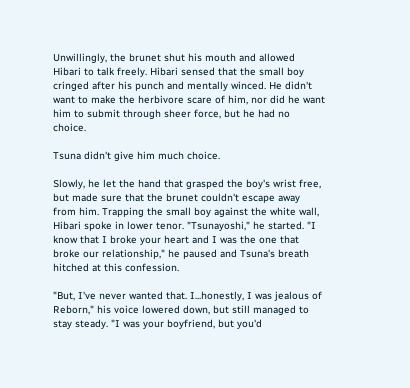Unwillingly, the brunet shut his mouth and allowed Hibari to talk freely. Hibari sensed that the small boy cringed after his punch and mentally winced. He didn't want to make the herbivore scare of him, nor did he want him to submit through sheer force, but he had no choice.

Tsuna didn't give him much choice.

Slowly, he let the hand that grasped the boy's wrist free, but made sure that the brunet couldn't escape away from him. Trapping the small boy against the white wall, Hibari spoke in lower tenor. "Tsunayoshi," he started. "I know that I broke your heart and I was the one that broke our relationship," he paused and Tsuna's breath hitched at this confession.

"But, I've never wanted that. I...honestly, I was jealous of Reborn," his voice lowered down, but still managed to stay steady. "I was your boyfriend, but you'd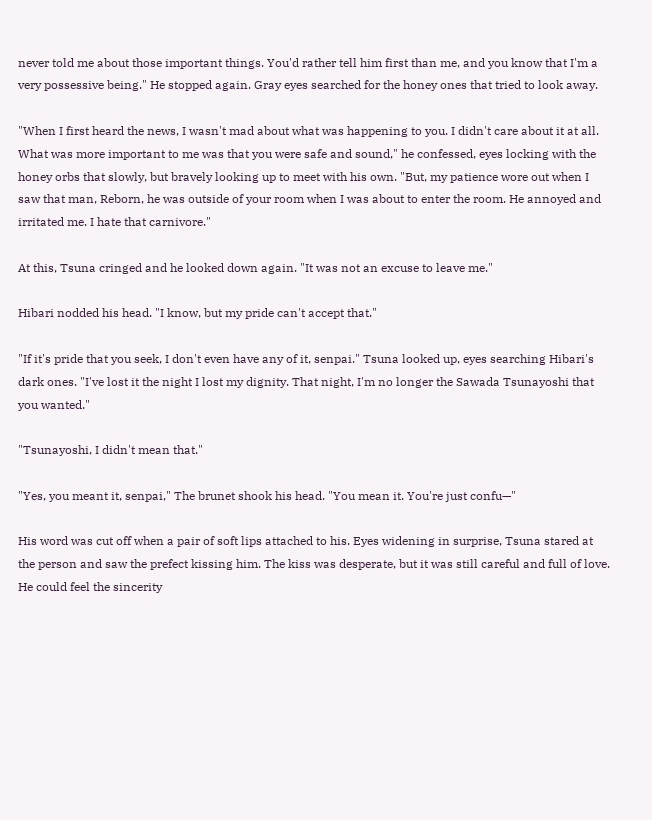never told me about those important things. You'd rather tell him first than me, and you know that I'm a very possessive being." He stopped again. Gray eyes searched for the honey ones that tried to look away.

"When I first heard the news, I wasn't mad about what was happening to you. I didn't care about it at all. What was more important to me was that you were safe and sound," he confessed, eyes locking with the honey orbs that slowly, but bravely looking up to meet with his own. "But, my patience wore out when I saw that man, Reborn, he was outside of your room when I was about to enter the room. He annoyed and irritated me. I hate that carnivore."

At this, Tsuna cringed and he looked down again. "It was not an excuse to leave me."

Hibari nodded his head. "I know, but my pride can't accept that."

"If it's pride that you seek, I don't even have any of it, senpai." Tsuna looked up, eyes searching Hibari's dark ones. "I've lost it the night I lost my dignity. That night, I'm no longer the Sawada Tsunayoshi that you wanted."

"Tsunayoshi, I didn't mean that."

"Yes, you meant it, senpai," The brunet shook his head. "You mean it. You're just confu—"

His word was cut off when a pair of soft lips attached to his. Eyes widening in surprise, Tsuna stared at the person and saw the prefect kissing him. The kiss was desperate, but it was still careful and full of love. He could feel the sincerity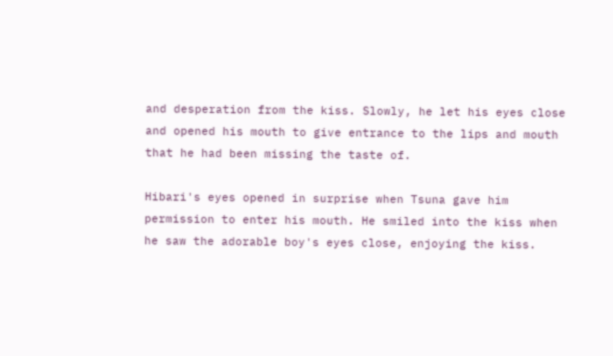and desperation from the kiss. Slowly, he let his eyes close and opened his mouth to give entrance to the lips and mouth that he had been missing the taste of.

Hibari's eyes opened in surprise when Tsuna gave him permission to enter his mouth. He smiled into the kiss when he saw the adorable boy's eyes close, enjoying the kiss.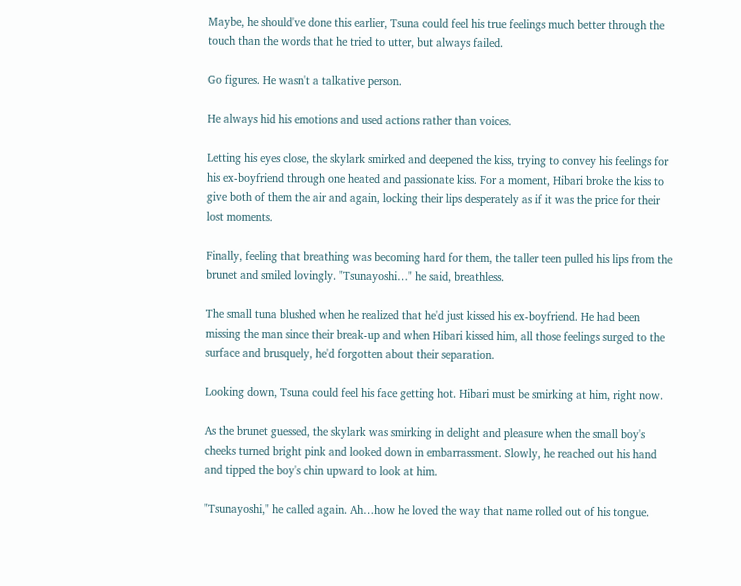Maybe, he should've done this earlier, Tsuna could feel his true feelings much better through the touch than the words that he tried to utter, but always failed.

Go figures. He wasn't a talkative person.

He always hid his emotions and used actions rather than voices.

Letting his eyes close, the skylark smirked and deepened the kiss, trying to convey his feelings for his ex-boyfriend through one heated and passionate kiss. For a moment, Hibari broke the kiss to give both of them the air and again, locking their lips desperately as if it was the price for their lost moments.

Finally, feeling that breathing was becoming hard for them, the taller teen pulled his lips from the brunet and smiled lovingly. "Tsunayoshi…" he said, breathless.

The small tuna blushed when he realized that he'd just kissed his ex-boyfriend. He had been missing the man since their break-up and when Hibari kissed him, all those feelings surged to the surface and brusquely, he'd forgotten about their separation.

Looking down, Tsuna could feel his face getting hot. Hibari must be smirking at him, right now.

As the brunet guessed, the skylark was smirking in delight and pleasure when the small boy's cheeks turned bright pink and looked down in embarrassment. Slowly, he reached out his hand and tipped the boy's chin upward to look at him.

"Tsunayoshi," he called again. Ah…how he loved the way that name rolled out of his tongue.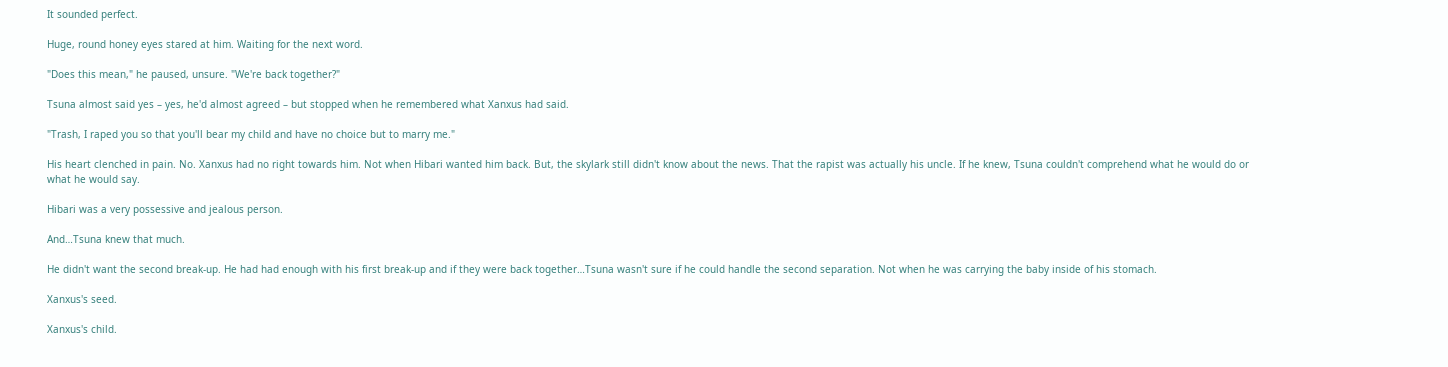It sounded perfect.

Huge, round honey eyes stared at him. Waiting for the next word.

"Does this mean," he paused, unsure. "We're back together?"

Tsuna almost said yes – yes, he'd almost agreed – but stopped when he remembered what Xanxus had said.

"Trash, I raped you so that you'll bear my child and have no choice but to marry me."

His heart clenched in pain. No. Xanxus had no right towards him. Not when Hibari wanted him back. But, the skylark still didn't know about the news. That the rapist was actually his uncle. If he knew, Tsuna couldn't comprehend what he would do or what he would say.

Hibari was a very possessive and jealous person.

And…Tsuna knew that much.

He didn't want the second break-up. He had had enough with his first break-up and if they were back together…Tsuna wasn't sure if he could handle the second separation. Not when he was carrying the baby inside of his stomach.

Xanxus's seed.

Xanxus's child.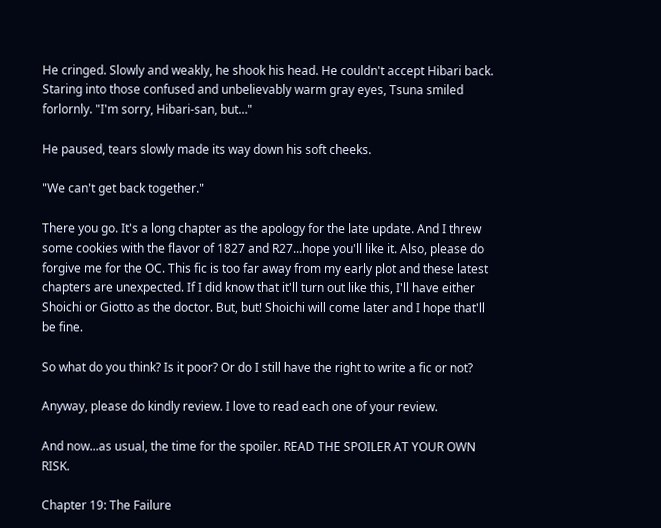He cringed. Slowly and weakly, he shook his head. He couldn't accept Hibari back. Staring into those confused and unbelievably warm gray eyes, Tsuna smiled forlornly. "I'm sorry, Hibari-san, but…"

He paused, tears slowly made its way down his soft cheeks.

"We can't get back together."

There you go. It's a long chapter as the apology for the late update. And I threw some cookies with the flavor of 1827 and R27...hope you'll like it. Also, please do forgive me for the OC. This fic is too far away from my early plot and these latest chapters are unexpected. If I did know that it'll turn out like this, I'll have either Shoichi or Giotto as the doctor. But, but! Shoichi will come later and I hope that'll be fine.

So what do you think? Is it poor? Or do I still have the right to write a fic or not?

Anyway, please do kindly review. I love to read each one of your review.

And now...as usual, the time for the spoiler. READ THE SPOILER AT YOUR OWN RISK.

Chapter 19: The Failure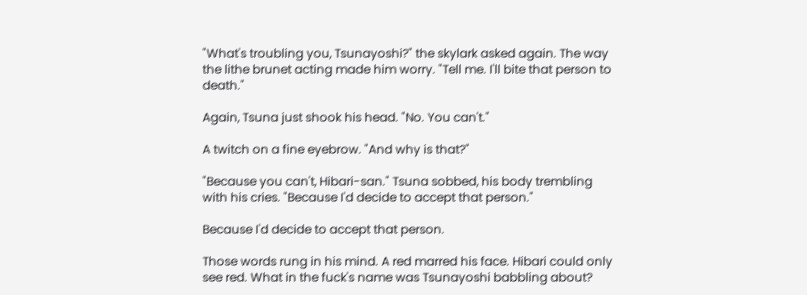"What's troubling you, Tsunayoshi?" the skylark asked again. The way the lithe brunet acting made him worry. "Tell me. I'll bite that person to death."

Again, Tsuna just shook his head. "No. You can't."

A twitch on a fine eyebrow. "And why is that?"

"Because you can't, Hibari-san." Tsuna sobbed, his body trembling with his cries. "Because I'd decide to accept that person."

Because I'd decide to accept that person.

Those words rung in his mind. A red marred his face. Hibari could only see red. What in the fuck's name was Tsunayoshi babbling about?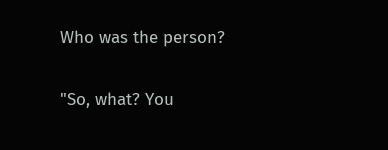Who was the person?


"So, what? You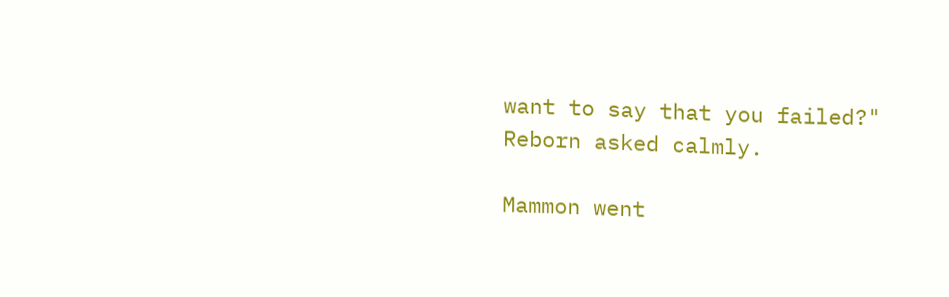want to say that you failed?" Reborn asked calmly.

Mammon went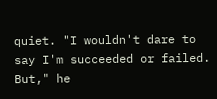quiet. "I wouldn't dare to say I'm succeeded or failed. But," he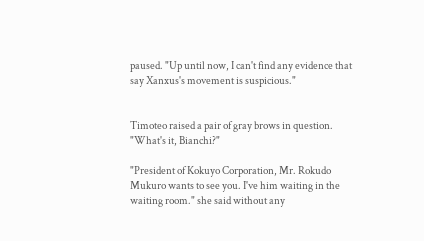paused. "Up until now, I can't find any evidence that say Xanxus's movement is suspicious."


Timoteo raised a pair of gray brows in question. "What's it, Bianchi?"

"President of Kokuyo Corporation, Mr. Rokudo Mukuro wants to see you. I've him waiting in the waiting room." she said without any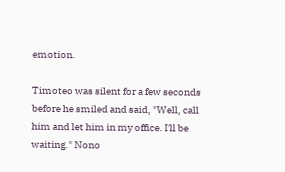emotion.

Timoteo was silent for a few seconds before he smiled and said, "Well, call him and let him in my office. I'll be waiting." Nono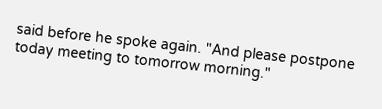said before he spoke again. "And please postpone today meeting to tomorrow morning."